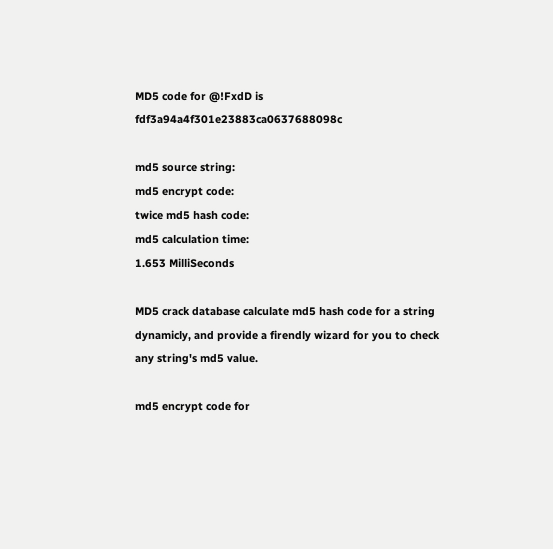MD5 code for @!FxdD is fdf3a94a4f301e23883ca0637688098c

md5 source string:
md5 encrypt code:
twice md5 hash code:
md5 calculation time:
1.653 MilliSeconds

MD5 crack database calculate md5 hash code for a string dynamicly, and provide a firendly wizard for you to check any string's md5 value.

md5 encrypt code for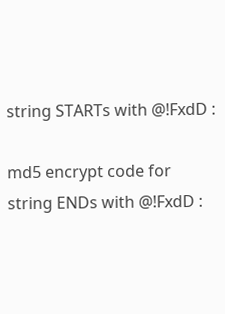string STARTs with @!FxdD :

md5 encrypt code for string ENDs with @!FxdD :